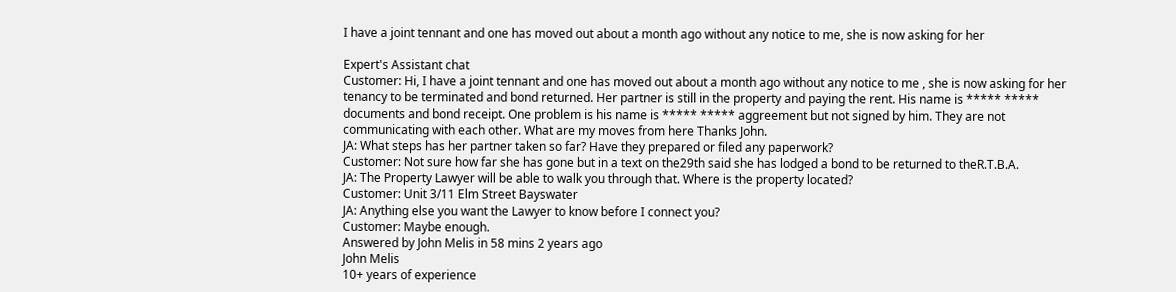I have a joint tennant and one has moved out about a month ago without any notice to me, she is now asking for her

Expert's Assistant chat
Customer: Hi, I have a joint tennant and one has moved out about a month ago without any notice to me , she is now asking for her tenancy to be terminated and bond returned. Her partner is still in the property and paying the rent. His name is ***** ***** documents and bond receipt. One problem is his name is ***** ***** aggreement but not signed by him. They are not communicating with each other. What are my moves from here Thanks John.
JA: What steps has her partner taken so far? Have they prepared or filed any paperwork?
Customer: Not sure how far she has gone but in a text on the29th said she has lodged a bond to be returned to theR.T.B.A.
JA: The Property Lawyer will be able to walk you through that. Where is the property located?
Customer: Unit 3/11 Elm Street Bayswater
JA: Anything else you want the Lawyer to know before I connect you?
Customer: Maybe enough.
Answered by John Melis in 58 mins 2 years ago
John Melis
10+ years of experience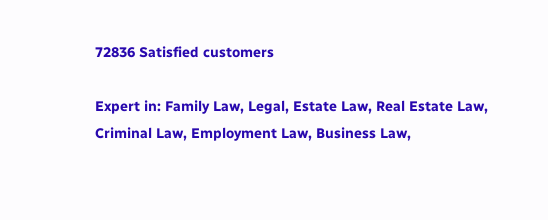72836 Satisfied customers

Expert in: Family Law, Legal, Estate Law, Real Estate Law, Criminal Law, Employment Law, Business Law,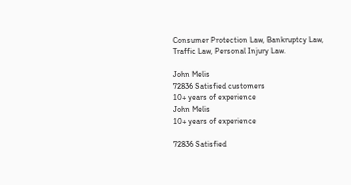Consumer Protection Law, Bankruptcy Law, Traffic Law, Personal Injury Law.

John Melis
72836 Satisfied customers
10+ years of experience
John Melis
10+ years of experience

72836 Satisfied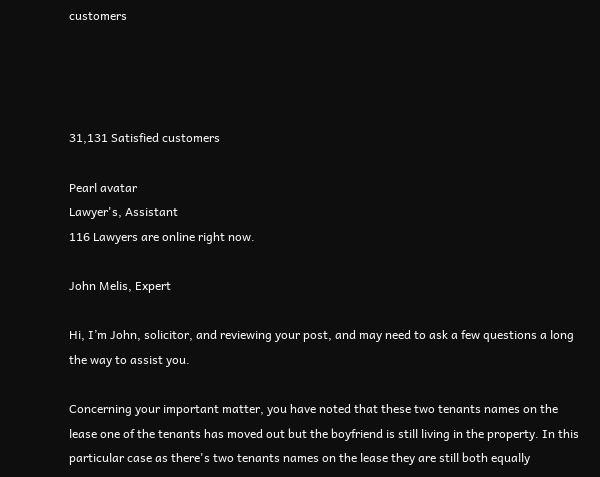customers




31,131 Satisfied customers

Pearl avatar
Lawyer's, Assistant
116 Lawyers are online right now.

John Melis, Expert

Hi, I’m John, solicitor, and reviewing your post, and may need to ask a few questions a long the way to assist you.

Concerning your important matter, you have noted that these two tenants names on the lease one of the tenants has moved out but the boyfriend is still living in the property. In this particular case as there's two tenants names on the lease they are still both equally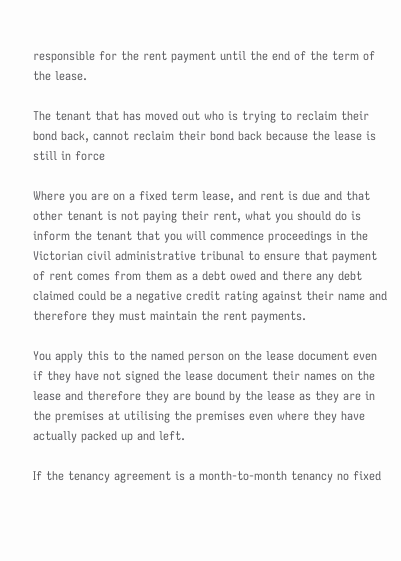responsible for the rent payment until the end of the term of the lease.

The tenant that has moved out who is trying to reclaim their bond back, cannot reclaim their bond back because the lease is still in force

Where you are on a fixed term lease, and rent is due and that other tenant is not paying their rent, what you should do is inform the tenant that you will commence proceedings in the Victorian civil administrative tribunal to ensure that payment of rent comes from them as a debt owed and there any debt claimed could be a negative credit rating against their name and therefore they must maintain the rent payments.

You apply this to the named person on the lease document even if they have not signed the lease document their names on the lease and therefore they are bound by the lease as they are in the premises at utilising the premises even where they have actually packed up and left.

If the tenancy agreement is a month-to-month tenancy no fixed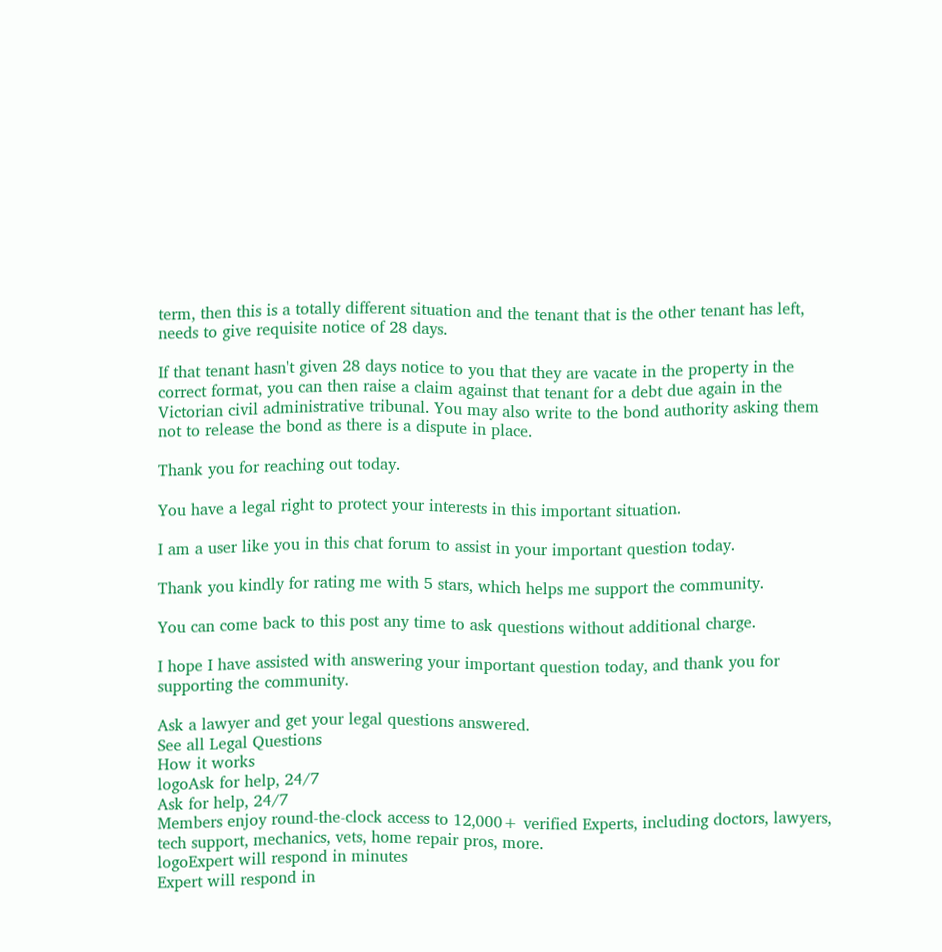term, then this is a totally different situation and the tenant that is the other tenant has left, needs to give requisite notice of 28 days.

If that tenant hasn't given 28 days notice to you that they are vacate in the property in the correct format, you can then raise a claim against that tenant for a debt due again in the Victorian civil administrative tribunal. You may also write to the bond authority asking them not to release the bond as there is a dispute in place.

Thank you for reaching out today.

You have a legal right to protect your interests in this important situation.

I am a user like you in this chat forum to assist in your important question today.

Thank you kindly for rating me with 5 stars, which helps me support the community.

You can come back to this post any time to ask questions without additional charge.

I hope I have assisted with answering your important question today, and thank you for supporting the community.

Ask a lawyer and get your legal questions answered.
See all Legal Questions
How it works
logoAsk for help, 24/7
Ask for help, 24/7
Members enjoy round-the-clock access to 12,000+ verified Experts, including doctors, lawyers, tech support, mechanics, vets, home repair pros, more.
logoExpert will respond in minutes
Expert will respond in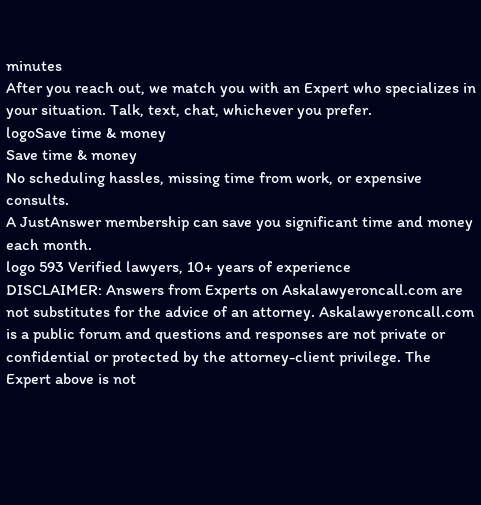minutes
After you reach out, we match you with an Expert who specializes in your situation. Talk, text, chat, whichever you prefer.
logoSave time & money
Save time & money
No scheduling hassles, missing time from work, or expensive consults.
A JustAnswer membership can save you significant time and money each month.
logo 593 Verified lawyers, 10+ years of experience
DISCLAIMER: Answers from Experts on Askalawyeroncall.com are not substitutes for the advice of an attorney. Askalawyeroncall.com is a public forum and questions and responses are not private or confidential or protected by the attorney-client privilege. The Expert above is not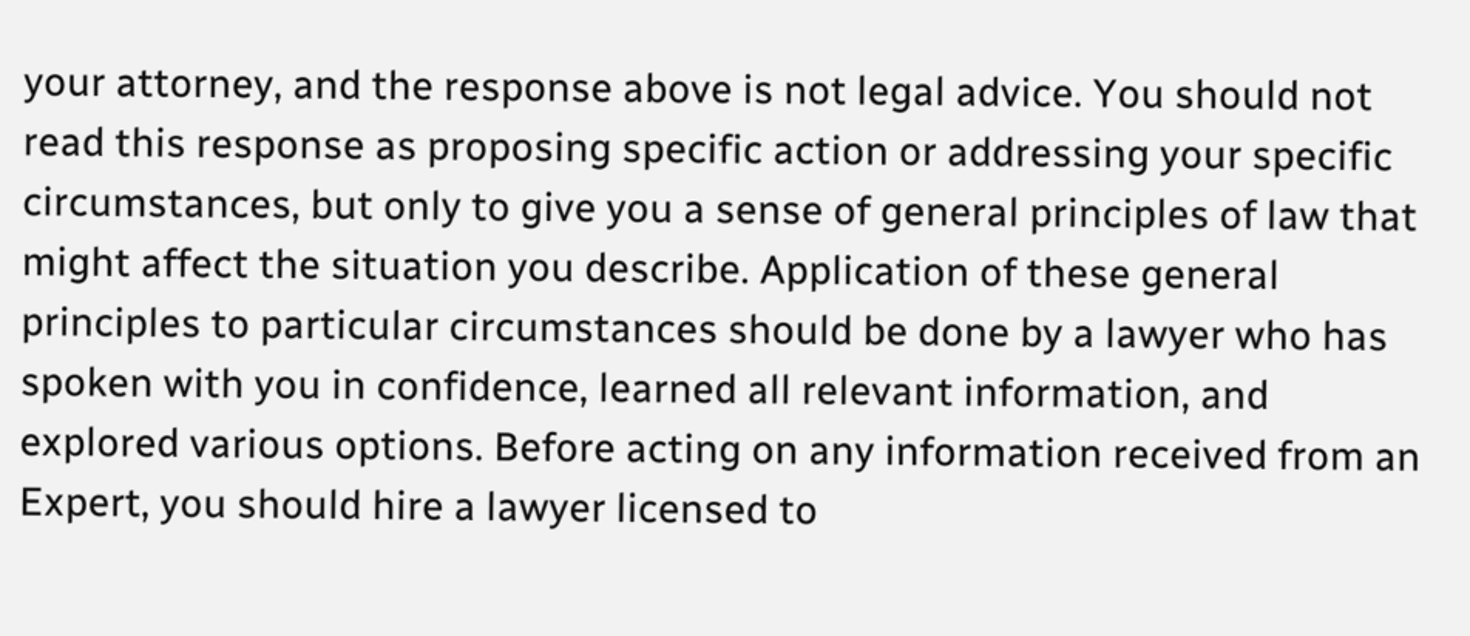your attorney, and the response above is not legal advice. You should not read this response as proposing specific action or addressing your specific circumstances, but only to give you a sense of general principles of law that might affect the situation you describe. Application of these general principles to particular circumstances should be done by a lawyer who has spoken with you in confidence, learned all relevant information, and explored various options. Before acting on any information received from an Expert, you should hire a lawyer licensed to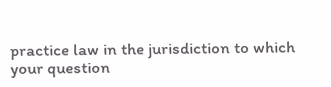practice law in the jurisdiction to which your question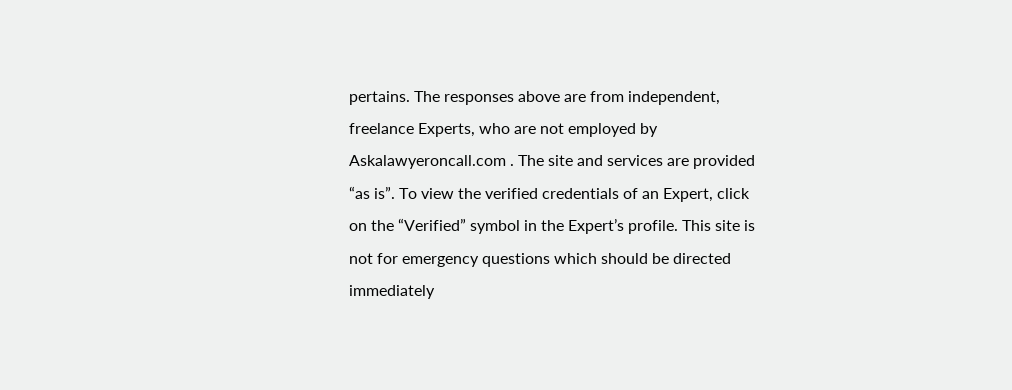pertains. The responses above are from independent, freelance Experts, who are not employed by Askalawyeroncall.com . The site and services are provided “as is”. To view the verified credentials of an Expert, click on the “Verified” symbol in the Expert’s profile. This site is not for emergency questions which should be directed immediately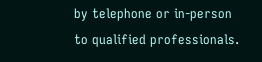by telephone or in-person to qualified professionals.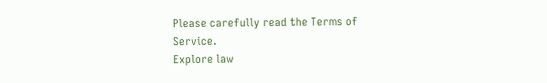Please carefully read the Terms of Service.
Explore law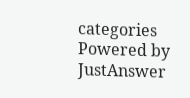categories
Powered by JustAnswer